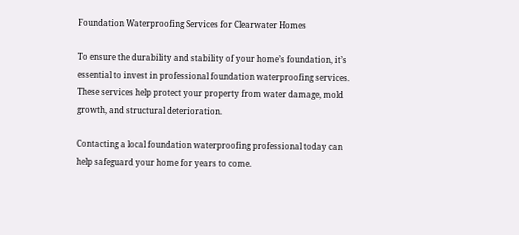Foundation Waterproofing Services for Clearwater Homes

To ensure the durability and stability of your home’s foundation, it’s essential to invest in professional foundation waterproofing services. These services help protect your property from water damage, mold growth, and structural deterioration.

Contacting a local foundation waterproofing professional today can help safeguard your home for years to come.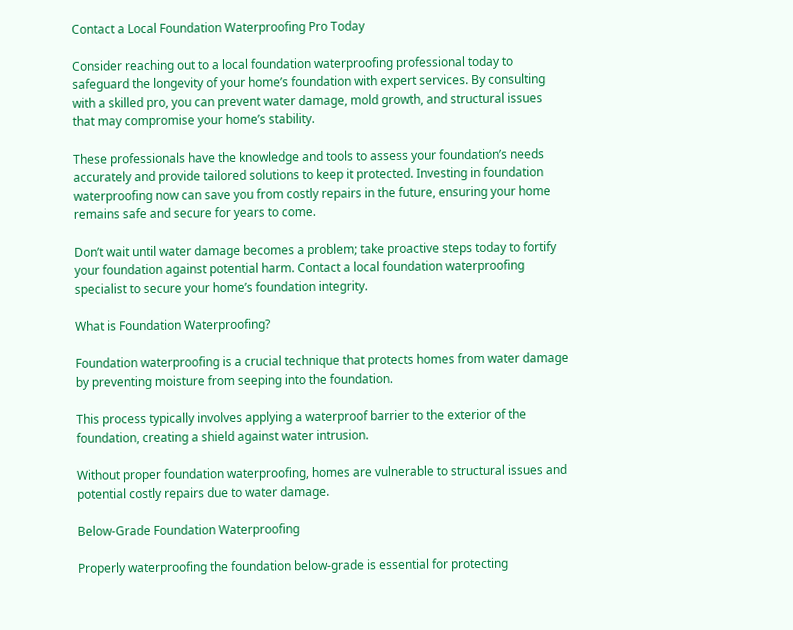Contact a Local Foundation Waterproofing Pro Today

Consider reaching out to a local foundation waterproofing professional today to safeguard the longevity of your home’s foundation with expert services. By consulting with a skilled pro, you can prevent water damage, mold growth, and structural issues that may compromise your home’s stability.

These professionals have the knowledge and tools to assess your foundation’s needs accurately and provide tailored solutions to keep it protected. Investing in foundation waterproofing now can save you from costly repairs in the future, ensuring your home remains safe and secure for years to come.

Don’t wait until water damage becomes a problem; take proactive steps today to fortify your foundation against potential harm. Contact a local foundation waterproofing specialist to secure your home’s foundation integrity.

What is Foundation Waterproofing?

Foundation waterproofing is a crucial technique that protects homes from water damage by preventing moisture from seeping into the foundation.

This process typically involves applying a waterproof barrier to the exterior of the foundation, creating a shield against water intrusion.

Without proper foundation waterproofing, homes are vulnerable to structural issues and potential costly repairs due to water damage.

Below-Grade Foundation Waterproofing

Properly waterproofing the foundation below-grade is essential for protecting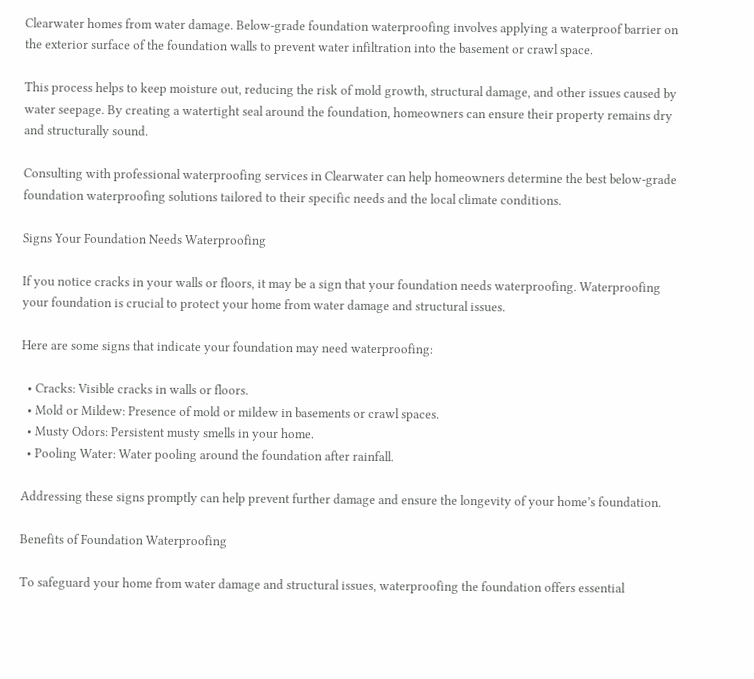Clearwater homes from water damage. Below-grade foundation waterproofing involves applying a waterproof barrier on the exterior surface of the foundation walls to prevent water infiltration into the basement or crawl space.

This process helps to keep moisture out, reducing the risk of mold growth, structural damage, and other issues caused by water seepage. By creating a watertight seal around the foundation, homeowners can ensure their property remains dry and structurally sound.

Consulting with professional waterproofing services in Clearwater can help homeowners determine the best below-grade foundation waterproofing solutions tailored to their specific needs and the local climate conditions.

Signs Your Foundation Needs Waterproofing

If you notice cracks in your walls or floors, it may be a sign that your foundation needs waterproofing. Waterproofing your foundation is crucial to protect your home from water damage and structural issues.

Here are some signs that indicate your foundation may need waterproofing:

  • Cracks: Visible cracks in walls or floors.
  • Mold or Mildew: Presence of mold or mildew in basements or crawl spaces.
  • Musty Odors: Persistent musty smells in your home.
  • Pooling Water: Water pooling around the foundation after rainfall.

Addressing these signs promptly can help prevent further damage and ensure the longevity of your home’s foundation.

Benefits of Foundation Waterproofing

To safeguard your home from water damage and structural issues, waterproofing the foundation offers essential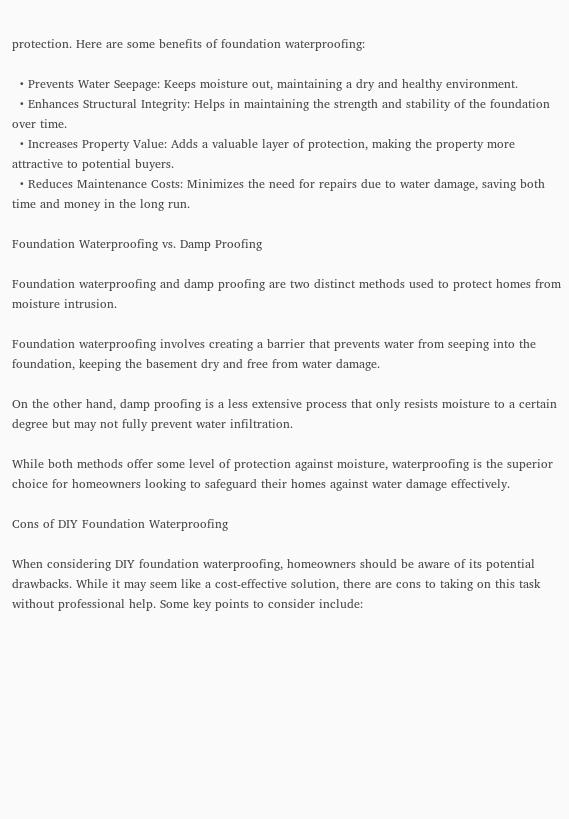protection. Here are some benefits of foundation waterproofing:

  • Prevents Water Seepage: Keeps moisture out, maintaining a dry and healthy environment.
  • Enhances Structural Integrity: Helps in maintaining the strength and stability of the foundation over time.
  • Increases Property Value: Adds a valuable layer of protection, making the property more attractive to potential buyers.
  • Reduces Maintenance Costs: Minimizes the need for repairs due to water damage, saving both time and money in the long run.

Foundation Waterproofing vs. Damp Proofing

Foundation waterproofing and damp proofing are two distinct methods used to protect homes from moisture intrusion.

Foundation waterproofing involves creating a barrier that prevents water from seeping into the foundation, keeping the basement dry and free from water damage.

On the other hand, damp proofing is a less extensive process that only resists moisture to a certain degree but may not fully prevent water infiltration.

While both methods offer some level of protection against moisture, waterproofing is the superior choice for homeowners looking to safeguard their homes against water damage effectively.

Cons of DIY Foundation Waterproofing

When considering DIY foundation waterproofing, homeowners should be aware of its potential drawbacks. While it may seem like a cost-effective solution, there are cons to taking on this task without professional help. Some key points to consider include: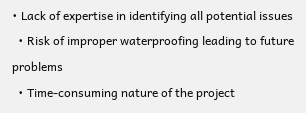• Lack of expertise in identifying all potential issues
  • Risk of improper waterproofing leading to future problems
  • Time-consuming nature of the project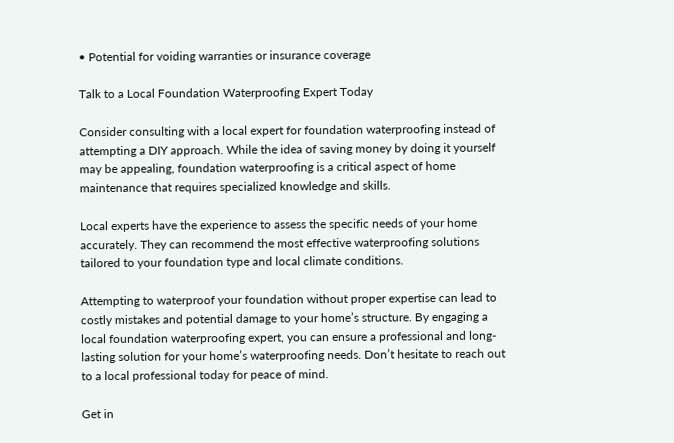• Potential for voiding warranties or insurance coverage

Talk to a Local Foundation Waterproofing Expert Today

Consider consulting with a local expert for foundation waterproofing instead of attempting a DIY approach. While the idea of saving money by doing it yourself may be appealing, foundation waterproofing is a critical aspect of home maintenance that requires specialized knowledge and skills.

Local experts have the experience to assess the specific needs of your home accurately. They can recommend the most effective waterproofing solutions tailored to your foundation type and local climate conditions.

Attempting to waterproof your foundation without proper expertise can lead to costly mistakes and potential damage to your home’s structure. By engaging a local foundation waterproofing expert, you can ensure a professional and long-lasting solution for your home’s waterproofing needs. Don’t hesitate to reach out to a local professional today for peace of mind.

Get in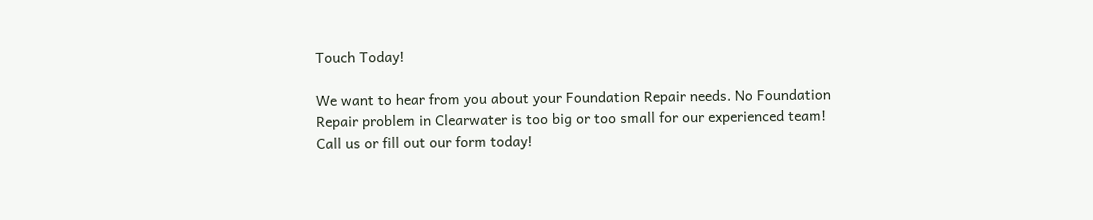Touch Today!

We want to hear from you about your Foundation Repair needs. No Foundation Repair problem in Clearwater is too big or too small for our experienced team! Call us or fill out our form today!